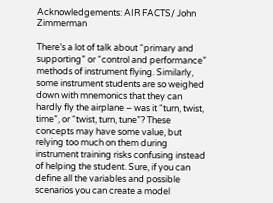Acknowledgements: AIR FACTS/ John Zimmerman

There’s a lot of talk about “primary and supporting” or “control and performance” methods of instrument flying. Similarly, some instrument students are so weighed down with mnemonics that they can hardly fly the airplane – was it “turn, twist, time”, or “twist, turn, tune”? These concepts may have some value, but relying too much on them during instrument training risks confusing instead of helping the student. Sure, if you can define all the variables and possible scenarios you can create a model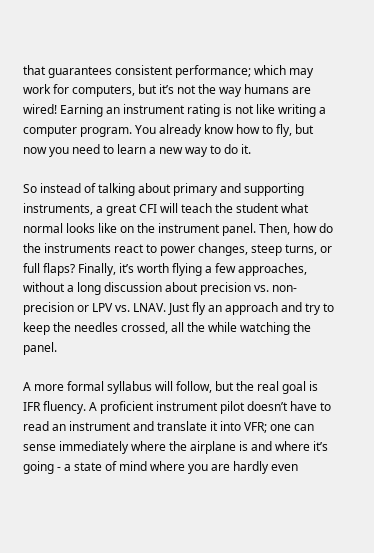that guarantees consistent performance; which may work for computers, but it’s not the way humans are wired! Earning an instrument rating is not like writing a computer program. You already know how to fly, but now you need to learn a new way to do it.

So instead of talking about primary and supporting instruments, a great CFI will teach the student what normal looks like on the instrument panel. Then, how do the instruments react to power changes, steep turns, or full flaps? Finally, it’s worth flying a few approaches, without a long discussion about precision vs. non-precision or LPV vs. LNAV. Just fly an approach and try to keep the needles crossed, all the while watching the panel.

A more formal syllabus will follow, but the real goal is IFR fluency. A proficient instrument pilot doesn’t have to read an instrument and translate it into VFR; one can sense immediately where the airplane is and where it’s going - a state of mind where you are hardly even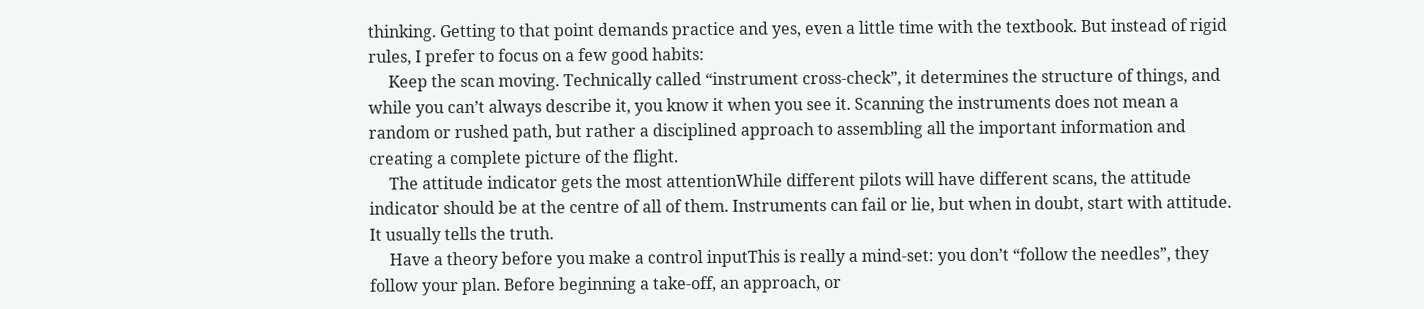thinking. Getting to that point demands practice and yes, even a little time with the textbook. But instead of rigid rules, I prefer to focus on a few good habits:
     Keep the scan moving. Technically called “instrument cross-check”, it determines the structure of things, and while you can’t always describe it, you know it when you see it. Scanning the instruments does not mean a random or rushed path, but rather a disciplined approach to assembling all the important information and creating a complete picture of the flight.
     The attitude indicator gets the most attentionWhile different pilots will have different scans, the attitude indicator should be at the centre of all of them. Instruments can fail or lie, but when in doubt, start with attitude. It usually tells the truth.
     Have a theory before you make a control inputThis is really a mind-set: you don’t “follow the needles”, they follow your plan. Before beginning a take-off, an approach, or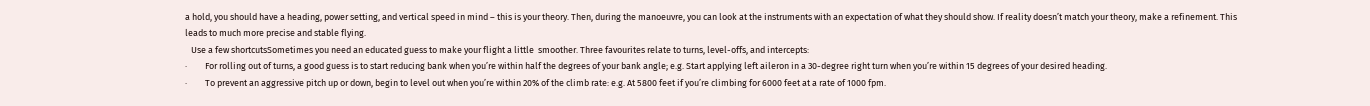a hold, you should have a heading, power setting, and vertical speed in mind – this is your theory. Then, during the manoeuvre, you can look at the instruments with an expectation of what they should show. If reality doesn’t match your theory, make a refinement. This leads to much more precise and stable flying.
   Use a few shortcutsSometimes you need an educated guess to make your flight a little  smoother. Three favourites relate to turns, level-offs, and intercepts:
·         For rolling out of turns, a good guess is to start reducing bank when you’re within half the degrees of your bank angle; e.g. Start applying left aileron in a 30-degree right turn when you’re within 15 degrees of your desired heading.
·         To prevent an aggressive pitch up or down, begin to level out when you’re within 20% of the climb rate: e.g. At 5800 feet if you’re climbing for 6000 feet at a rate of 1000 fpm.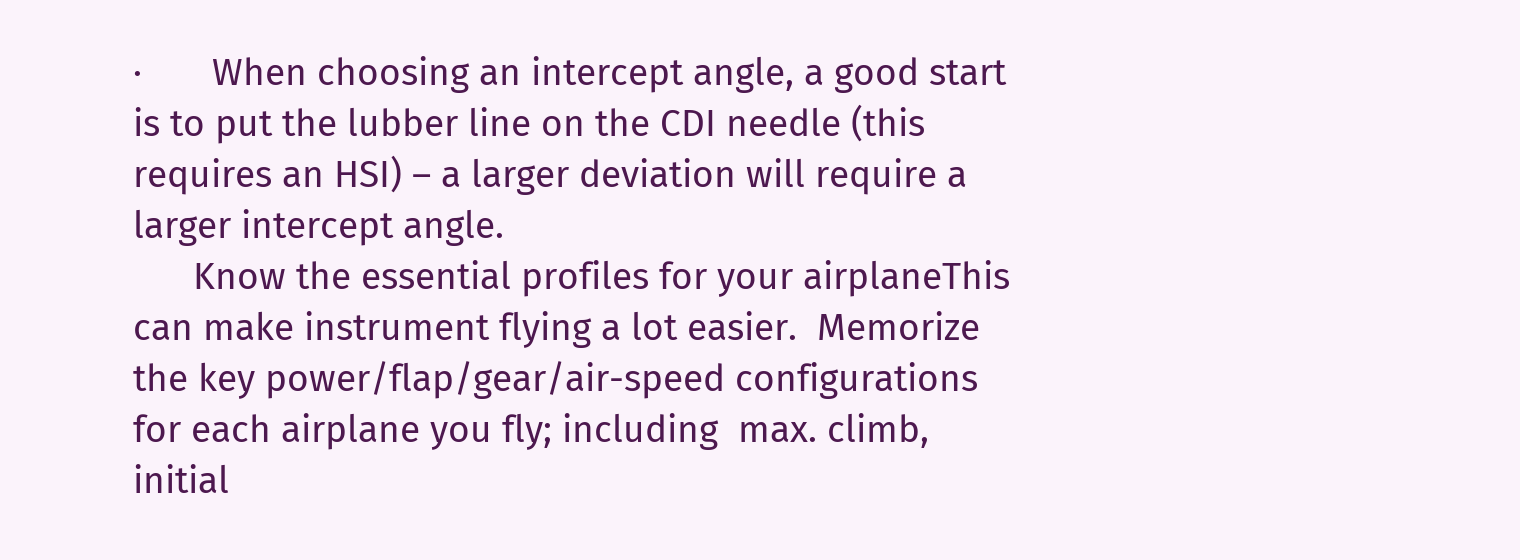·       When choosing an intercept angle, a good start is to put the lubber line on the CDI needle (this requires an HSI) – a larger deviation will require a larger intercept angle.
      Know the essential profiles for your airplaneThis can make instrument flying a lot easier.  Memorize the key power/flap/gear/air-speed configurations for each airplane you fly; including  max. climb, initial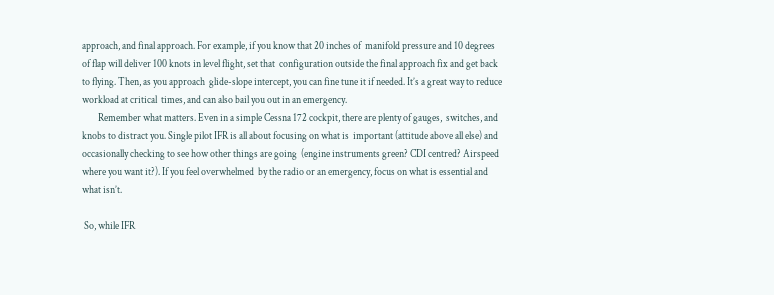approach, and final approach. For example, if you know that 20 inches of  manifold pressure and 10 degrees of flap will deliver 100 knots in level flight, set that  configuration outside the final approach fix and get back to flying. Then, as you approach  glide-slope intercept, you can fine tune it if needed. It’s a great way to reduce workload at critical  times, and can also bail you out in an emergency.
        Remember what matters. Even in a simple Cessna 172 cockpit, there are plenty of gauges,  switches, and knobs to distract you. Single pilot IFR is all about focusing on what is  important (attitude above all else) and occasionally checking to see how other things are going  (engine instruments green? CDI centred? Airspeed where you want it?). If you feel overwhelmed  by the radio or an emergency, focus on what is essential and what isn’t.

 So, while IFR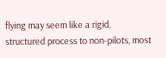flying may seem like a rigid, structured process to non-pilots, most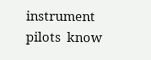instrument pilots  know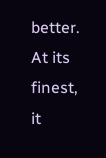better. At its finest, it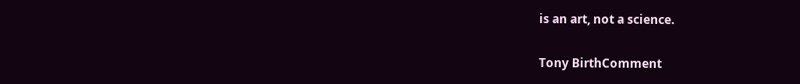is an art, not a science.

Tony BirthComment